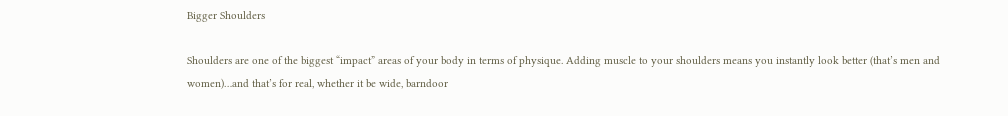Bigger Shoulders

Shoulders are one of the biggest “impact” areas of your body in terms of physique. Adding muscle to your shoulders means you instantly look better (that’s men and women)…and that’s for real, whether it be wide, barndoor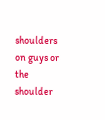shoulders on guys or the shoulder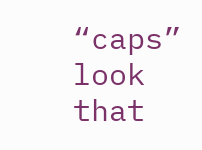“caps” look that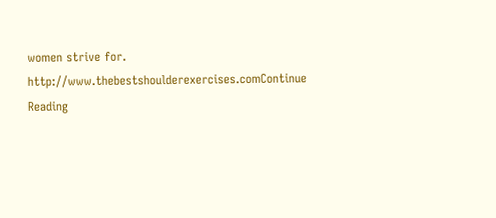women strive for. http://www.thebestshoulderexercises.comContinue Reading